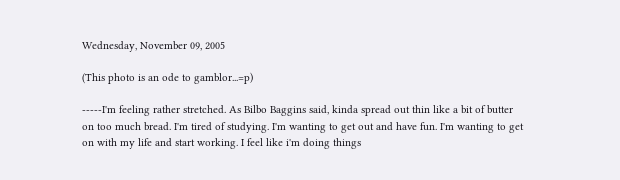Wednesday, November 09, 2005

(This photo is an ode to gamblor...=p)

-----I'm feeling rather stretched. As Bilbo Baggins said, kinda spread out thin like a bit of butter on too much bread. I'm tired of studying. I'm wanting to get out and have fun. I'm wanting to get on with my life and start working. I feel like i'm doing things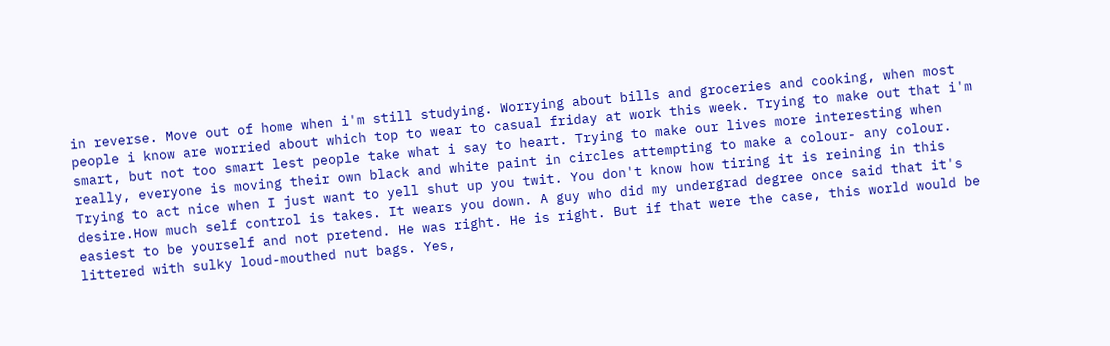in reverse. Move out of home when i'm still studying. Worrying about bills and groceries and cooking, when most people i know are worried about which top to wear to casual friday at work this week. Trying to make out that i'm smart, but not too smart lest people take what i say to heart. Trying to make our lives more interesting when really, everyone is moving their own black and white paint in circles attempting to make a colour- any colour. Trying to act nice when I just want to yell shut up you twit. You don't know how tiring it is reining in this desire.How much self control is takes. It wears you down. A guy who did my undergrad degree once said that it's easiest to be yourself and not pretend. He was right. He is right. But if that were the case, this world would be littered with sulky loud-mouthed nut bags. Yes,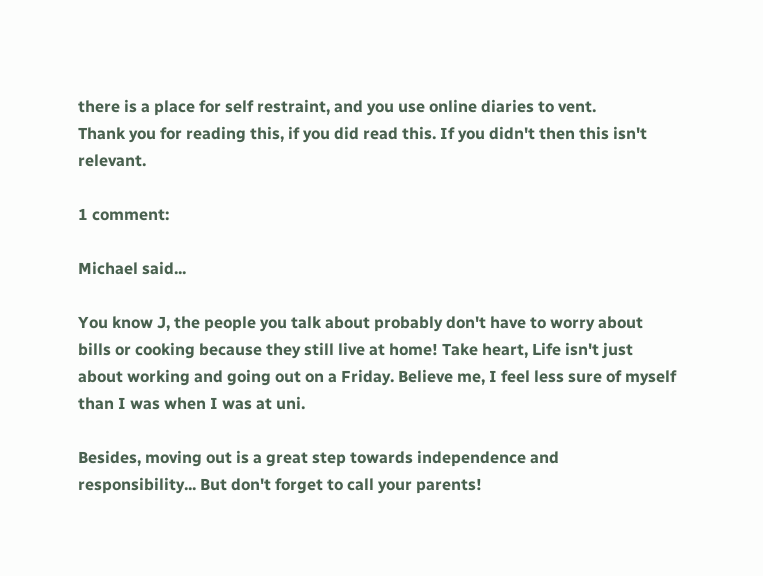there is a place for self restraint, and you use online diaries to vent.
Thank you for reading this, if you did read this. If you didn't then this isn't relevant.

1 comment:

Michael said...

You know J, the people you talk about probably don't have to worry about bills or cooking because they still live at home! Take heart, Life isn't just about working and going out on a Friday. Believe me, I feel less sure of myself than I was when I was at uni.

Besides, moving out is a great step towards independence and responsibility... But don't forget to call your parents!